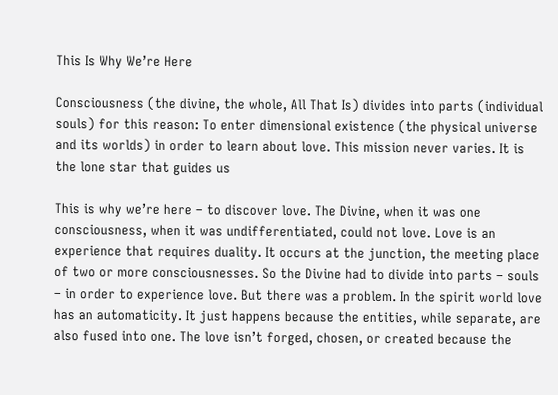This Is Why We’re Here

Consciousness (the divine, the whole, All That Is) divides into parts (individual souls) for this reason: To enter dimensional existence (the physical universe and its worlds) in order to learn about love. This mission never varies. It is the lone star that guides us

This is why we’re here – to discover love. The Divine, when it was one consciousness, when it was undifferentiated, could not love. Love is an experience that requires duality. It occurs at the junction, the meeting place of two or more consciousnesses. So the Divine had to divide into parts – souls – in order to experience love. But there was a problem. In the spirit world love has an automaticity. It just happens because the entities, while separate, are also fused into one. The love isn’t forged, chosen, or created because the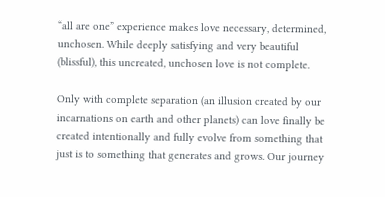“all are one” experience makes love necessary, determined, unchosen. While deeply satisfying and very beautiful (blissful), this uncreated, unchosen love is not complete.

Only with complete separation (an illusion created by our incarnations on earth and other planets) can love finally be created intentionally and fully evolve from something that just is to something that generates and grows. Our journey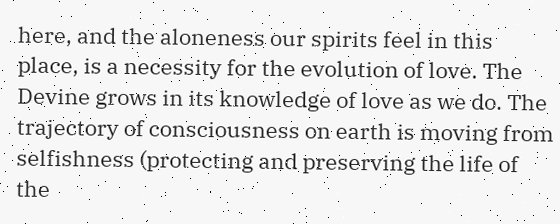here, and the aloneness our spirits feel in this place, is a necessity for the evolution of love. The Devine grows in its knowledge of love as we do. The trajectory of consciousness on earth is moving from selfishness (protecting and preserving the life of the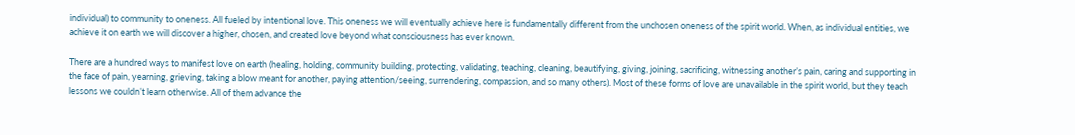individual) to community to oneness. All fueled by intentional love. This oneness we will eventually achieve here is fundamentally different from the unchosen oneness of the spirit world. When, as individual entities, we achieve it on earth we will discover a higher, chosen, and created love beyond what consciousness has ever known.

There are a hundred ways to manifest love on earth (healing, holding, community building, protecting, validating, teaching, cleaning, beautifying, giving, joining, sacrificing, witnessing another’s pain, caring and supporting in the face of pain, yearning, grieving, taking a blow meant for another, paying attention/seeing, surrendering, compassion, and so many others). Most of these forms of love are unavailable in the spirit world, but they teach lessons we couldn’t learn otherwise. All of them advance the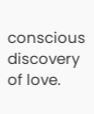conscious discovery of love.